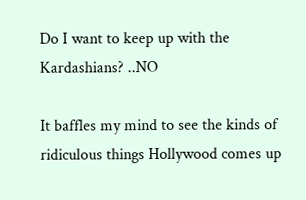Do I want to keep up with the Kardashians? ..NO

It baffles my mind to see the kinds of ridiculous things Hollywood comes up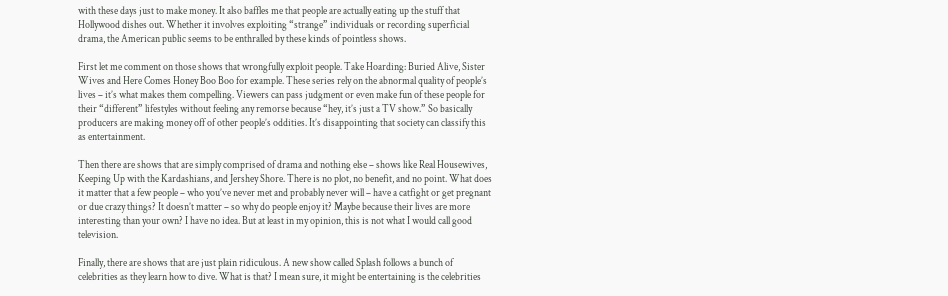with these days just to make money. It also baffles me that people are actually eating up the stuff that Hollywood dishes out. Whether it involves exploiting “strange” individuals or recording superficial drama, the American public seems to be enthralled by these kinds of pointless shows.

First let me comment on those shows that wrongfully exploit people. Take Hoarding: Buried Alive, Sister Wives and Here Comes Honey Boo Boo for example. These series rely on the abnormal quality of people’s lives – it’s what makes them compelling. Viewers can pass judgment or even make fun of these people for their “different” lifestyles without feeling any remorse because “hey, it’s just a TV show.” So basically producers are making money off of other people’s oddities. It’s disappointing that society can classify this as entertainment.

Then there are shows that are simply comprised of drama and nothing else – shows like Real Housewives, Keeping Up with the Kardashians, and Jershey Shore. There is no plot, no benefit, and no point. What does it matter that a few people – who you’ve never met and probably never will – have a catfight or get pregnant or due crazy things? It doesn’t matter – so why do people enjoy it? Maybe because their lives are more interesting than your own? I have no idea. But at least in my opinion, this is not what I would call good television.

Finally, there are shows that are just plain ridiculous. A new show called Splash follows a bunch of celebrities as they learn how to dive. What is that? I mean sure, it might be entertaining is the celebrities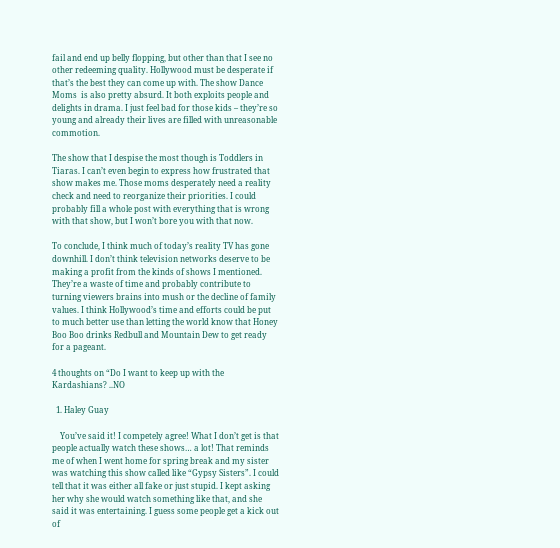fail and end up belly flopping, but other than that I see no other redeeming quality. Hollywood must be desperate if that’s the best they can come up with. The show Dance Moms  is also pretty absurd. It both exploits people and delights in drama. I just feel bad for those kids – they’re so young and already their lives are filled with unreasonable commotion.

The show that I despise the most though is Toddlers in Tiaras. I can’t even begin to express how frustrated that show makes me. Those moms desperately need a reality check and need to reorganize their priorities. I could probably fill a whole post with everything that is wrong with that show, but I won’t bore you with that now.

To conclude, I think much of today’s reality TV has gone downhill. I don’t think television networks deserve to be making a profit from the kinds of shows I mentioned.  They’re a waste of time and probably contribute to turning viewers brains into mush or the decline of family values. I think Hollywood’s time and efforts could be put to much better use than letting the world know that Honey Boo Boo drinks Redbull and Mountain Dew to get ready for a pageant.

4 thoughts on “Do I want to keep up with the Kardashians? ..NO

  1. Haley Guay

    You’ve said it! I competely agree! What I don’t get is that people actually watch these shows… a lot! That reminds me of when I went home for spring break and my sister was watching this show called like “Gypsy Sisters”. I could tell that it was either all fake or just stupid. I kept asking her why she would watch something like that, and she said it was entertaining. I guess some people get a kick out of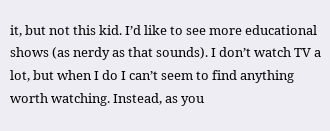it, but not this kid. I’d like to see more educational shows (as nerdy as that sounds). I don’t watch TV a lot, but when I do I can’t seem to find anything worth watching. Instead, as you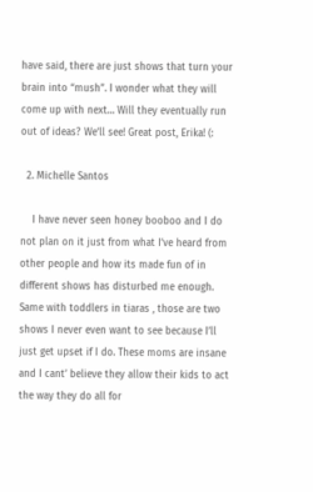have said, there are just shows that turn your brain into “mush”. I wonder what they will come up with next… Will they eventually run out of ideas? We’ll see! Great post, Erika! (:

  2. Michelle Santos

    I have never seen honey booboo and I do not plan on it just from what I’ve heard from other people and how its made fun of in different shows has disturbed me enough. Same with toddlers in tiaras , those are two shows I never even want to see because I’ll just get upset if I do. These moms are insane and I cant’ believe they allow their kids to act the way they do all for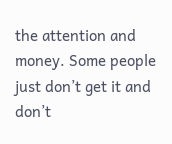the attention and money. Some people just don’t get it and don’t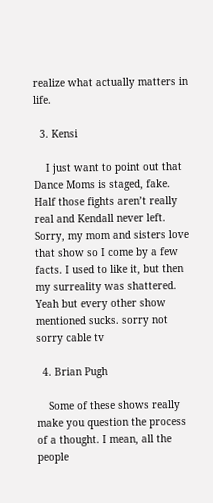realize what actually matters in life.

  3. Kensi

    I just want to point out that Dance Moms is staged, fake. Half those fights aren’t really real and Kendall never left. Sorry, my mom and sisters love that show so I come by a few facts. I used to like it, but then my surreality was shattered. Yeah but every other show mentioned sucks. sorry not sorry cable tv

  4. Brian Pugh

    Some of these shows really make you question the process of a thought. I mean, all the people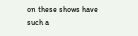on these shows have such a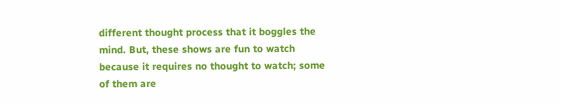different thought process that it boggles the mind. But, these shows are fun to watch because it requires no thought to watch; some of them are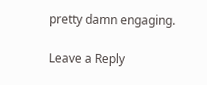pretty damn engaging.

Leave a Reply